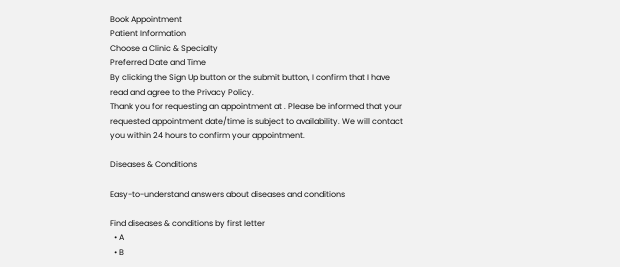Book Appointment
Patient Information
Choose a Clinic & Specialty
Preferred Date and Time
By clicking the Sign Up button or the submit button, I confirm that I have read and agree to the Privacy Policy.
Thank you for requesting an appointment at . Please be informed that your requested appointment date/time is subject to availability. We will contact you within 24 hours to confirm your appointment.

Diseases & Conditions

Easy-to-understand answers about diseases and conditions

Find diseases & conditions by first letter
  • A
  • B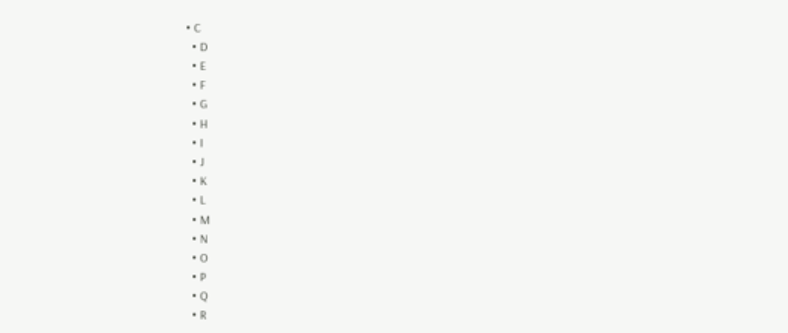• C
  • D
  • E
  • F
  • G
  • H
  • I
  • J
  • K
  • L
  • M
  • N
  • O
  • P
  • Q
  • R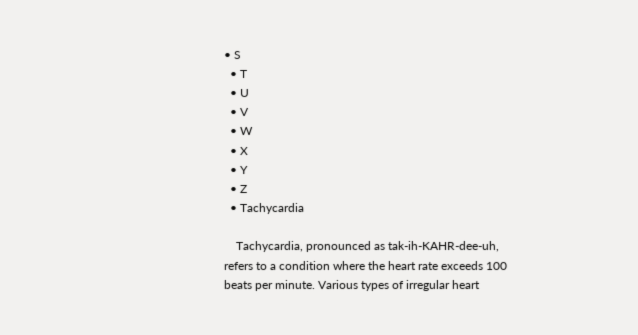• S
  • T
  • U
  • V
  • W
  • X
  • Y
  • Z
  • Tachycardia

    Tachycardia, pronounced as tak-ih-KAHR-dee-uh, refers to a condition where the heart rate exceeds 100 beats per minute. Various types of irregular heart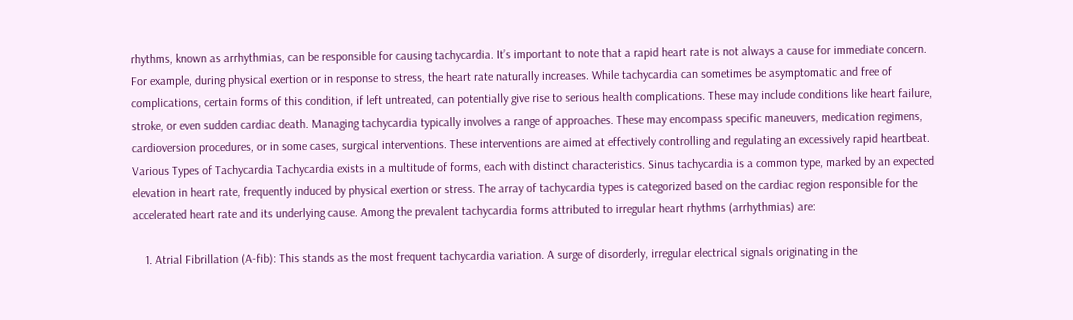rhythms, known as arrhythmias, can be responsible for causing tachycardia. It’s important to note that a rapid heart rate is not always a cause for immediate concern. For example, during physical exertion or in response to stress, the heart rate naturally increases. While tachycardia can sometimes be asymptomatic and free of complications, certain forms of this condition, if left untreated, can potentially give rise to serious health complications. These may include conditions like heart failure, stroke, or even sudden cardiac death. Managing tachycardia typically involves a range of approaches. These may encompass specific maneuvers, medication regimens, cardioversion procedures, or in some cases, surgical interventions. These interventions are aimed at effectively controlling and regulating an excessively rapid heartbeat. Various Types of Tachycardia Tachycardia exists in a multitude of forms, each with distinct characteristics. Sinus tachycardia is a common type, marked by an expected elevation in heart rate, frequently induced by physical exertion or stress. The array of tachycardia types is categorized based on the cardiac region responsible for the accelerated heart rate and its underlying cause. Among the prevalent tachycardia forms attributed to irregular heart rhythms (arrhythmias) are:

    1. Atrial Fibrillation (A-fib): This stands as the most frequent tachycardia variation. A surge of disorderly, irregular electrical signals originating in the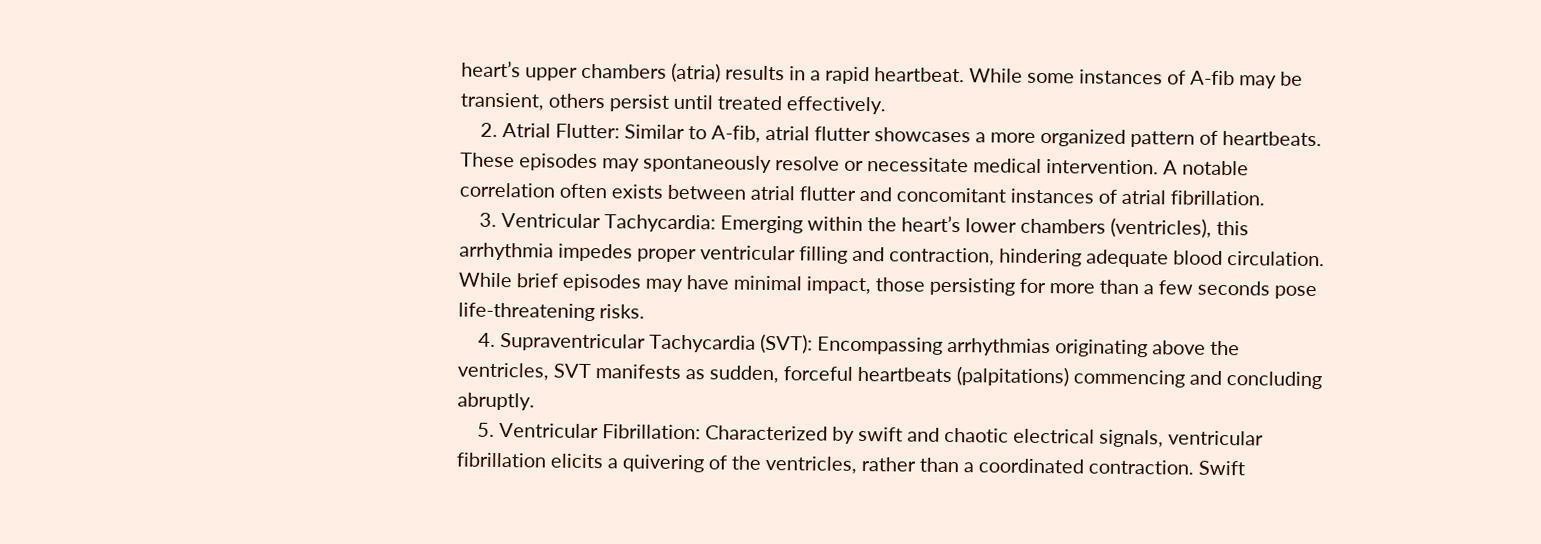heart’s upper chambers (atria) results in a rapid heartbeat. While some instances of A-fib may be transient, others persist until treated effectively.
    2. Atrial Flutter: Similar to A-fib, atrial flutter showcases a more organized pattern of heartbeats. These episodes may spontaneously resolve or necessitate medical intervention. A notable correlation often exists between atrial flutter and concomitant instances of atrial fibrillation.
    3. Ventricular Tachycardia: Emerging within the heart’s lower chambers (ventricles), this arrhythmia impedes proper ventricular filling and contraction, hindering adequate blood circulation. While brief episodes may have minimal impact, those persisting for more than a few seconds pose life-threatening risks.
    4. Supraventricular Tachycardia (SVT): Encompassing arrhythmias originating above the ventricles, SVT manifests as sudden, forceful heartbeats (palpitations) commencing and concluding abruptly.
    5. Ventricular Fibrillation: Characterized by swift and chaotic electrical signals, ventricular fibrillation elicits a quivering of the ventricles, rather than a coordinated contraction. Swift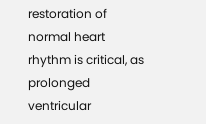restoration of normal heart rhythm is critical, as prolonged ventricular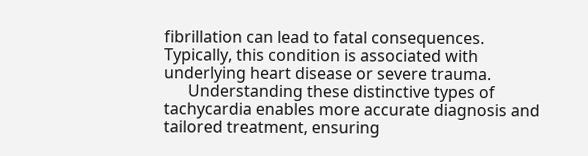fibrillation can lead to fatal consequences. Typically, this condition is associated with underlying heart disease or severe trauma.
      Understanding these distinctive types of tachycardia enables more accurate diagnosis and tailored treatment, ensuring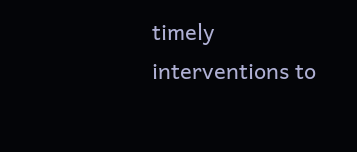timely interventions to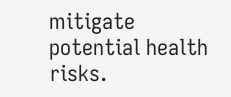mitigate potential health risks.